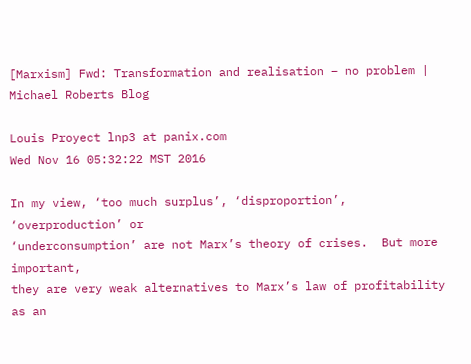[Marxism] Fwd: Transformation and realisation – no problem | Michael Roberts Blog

Louis Proyect lnp3 at panix.com
Wed Nov 16 05:32:22 MST 2016

In my view, ‘too much surplus’, ‘disproportion’, ‘overproduction’ or
‘underconsumption’ are not Marx’s theory of crises.  But more important,
they are very weak alternatives to Marx’s law of profitability as an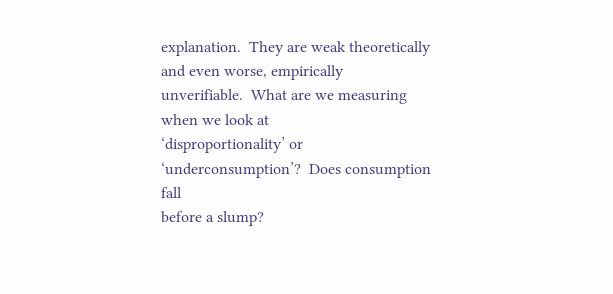explanation.  They are weak theoretically and even worse, empirically
unverifiable.  What are we measuring when we look at
‘disproportionality’ or ‘underconsumption’?  Does consumption fall
before a slump?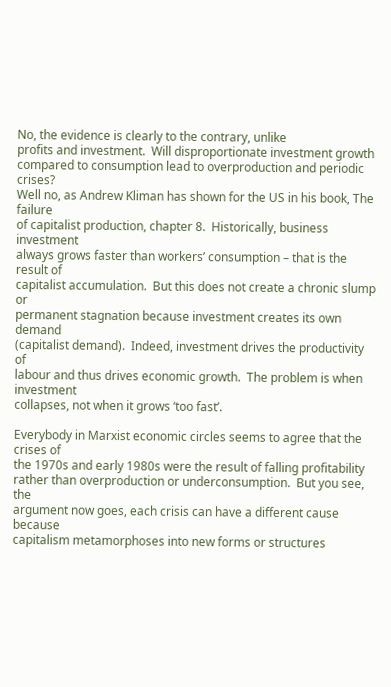No, the evidence is clearly to the contrary, unlike
profits and investment.  Will disproportionate investment growth
compared to consumption lead to overproduction and periodic crises?
Well no, as Andrew Kliman has shown for the US in his book, The failure
of capitalist production, chapter 8.  Historically, business investment
always grows faster than workers’ consumption – that is the result of
capitalist accumulation.  But this does not create a chronic slump or
permanent stagnation because investment creates its own demand
(capitalist demand).  Indeed, investment drives the productivity of
labour and thus drives economic growth.  The problem is when investment
collapses, not when it grows ‘too fast’.

Everybody in Marxist economic circles seems to agree that the crises of
the 1970s and early 1980s were the result of falling profitability
rather than overproduction or underconsumption.  But you see, the
argument now goes, each crisis can have a different cause because
capitalism metamorphoses into new forms or structures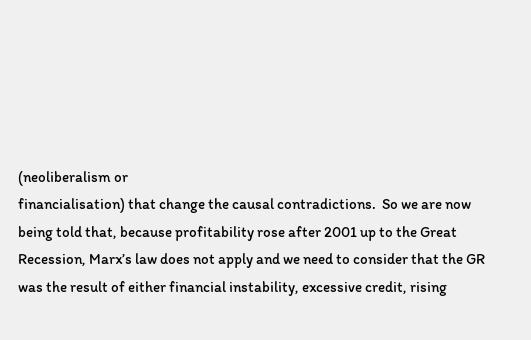(neoliberalism or
financialisation) that change the causal contradictions.  So we are now
being told that, because profitability rose after 2001 up to the Great
Recession, Marx’s law does not apply and we need to consider that the GR
was the result of either financial instability, excessive credit, rising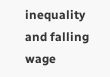inequality and falling wage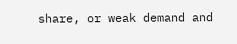share, or weak demand and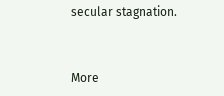secular stagnation.


More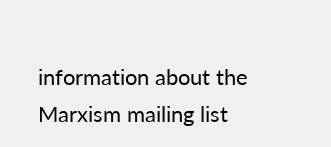information about the Marxism mailing list